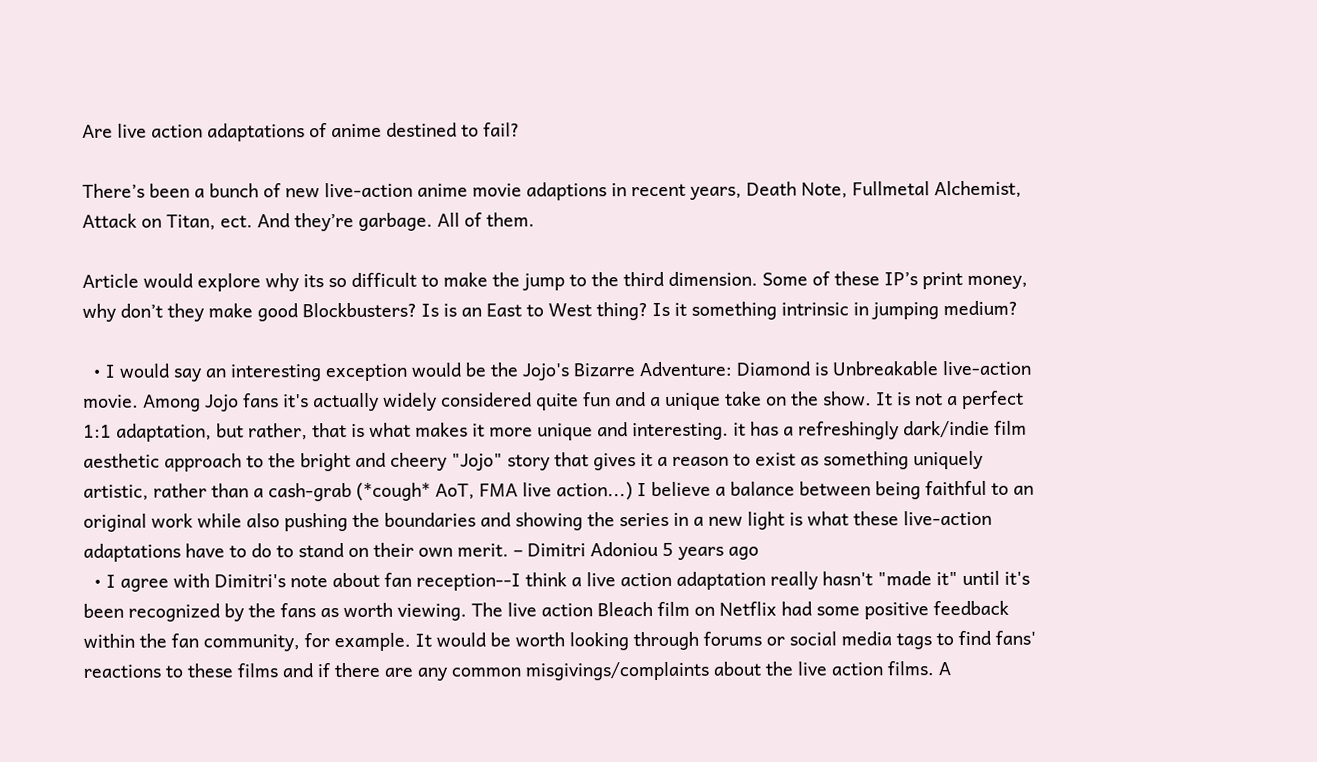Are live action adaptations of anime destined to fail?

There’s been a bunch of new live-action anime movie adaptions in recent years, Death Note, Fullmetal Alchemist, Attack on Titan, ect. And they’re garbage. All of them.

Article would explore why its so difficult to make the jump to the third dimension. Some of these IP’s print money, why don’t they make good Blockbusters? Is is an East to West thing? Is it something intrinsic in jumping medium?

  • I would say an interesting exception would be the Jojo's Bizarre Adventure: Diamond is Unbreakable live-action movie. Among Jojo fans it's actually widely considered quite fun and a unique take on the show. It is not a perfect 1:1 adaptation, but rather, that is what makes it more unique and interesting. it has a refreshingly dark/indie film aesthetic approach to the bright and cheery "Jojo" story that gives it a reason to exist as something uniquely artistic, rather than a cash-grab (*cough* AoT, FMA live action...) I believe a balance between being faithful to an original work while also pushing the boundaries and showing the series in a new light is what these live-action adaptations have to do to stand on their own merit. – Dimitri Adoniou 5 years ago
  • I agree with Dimitri's note about fan reception--I think a live action adaptation really hasn't "made it" until it's been recognized by the fans as worth viewing. The live action Bleach film on Netflix had some positive feedback within the fan community, for example. It would be worth looking through forums or social media tags to find fans' reactions to these films and if there are any common misgivings/complaints about the live action films. A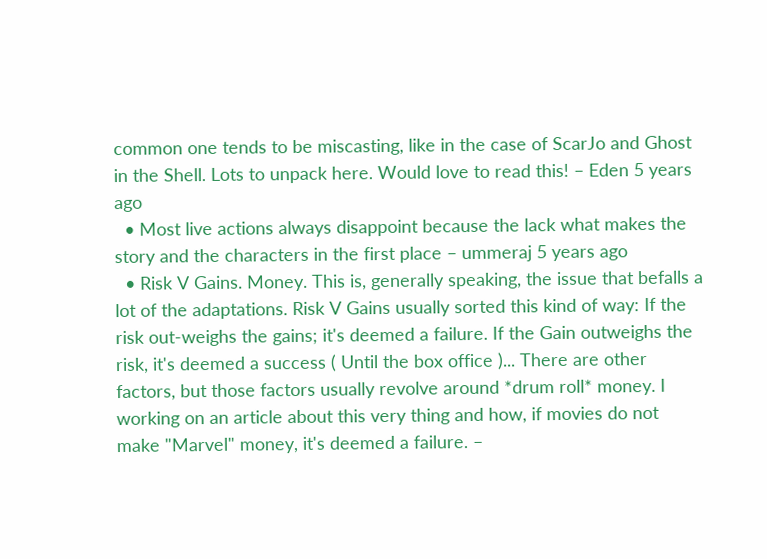common one tends to be miscasting, like in the case of ScarJo and Ghost in the Shell. Lots to unpack here. Would love to read this! – Eden 5 years ago
  • Most live actions always disappoint because the lack what makes the story and the characters in the first place – ummeraj 5 years ago
  • Risk V Gains. Money. This is, generally speaking, the issue that befalls a lot of the adaptations. Risk V Gains usually sorted this kind of way: If the risk out-weighs the gains; it's deemed a failure. If the Gain outweighs the risk, it's deemed a success ( Until the box office )... There are other factors, but those factors usually revolve around *drum roll* money. I working on an article about this very thing and how, if movies do not make "Marvel" money, it's deemed a failure. –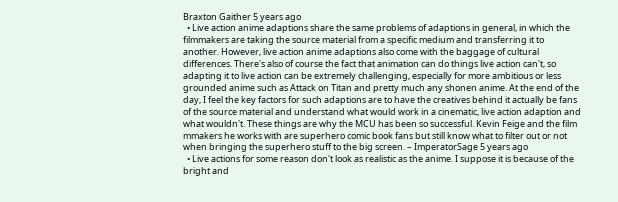Braxton Gaither 5 years ago
  • Live action anime adaptions share the same problems of adaptions in general, in which the filmmakers are taking the source material from a specific medium and transferring it to another. However, live action anime adaptions also come with the baggage of cultural differences. There's also of course the fact that animation can do things live action can't, so adapting it to live action can be extremely challenging, especially for more ambitious or less grounded anime such as Attack on Titan and pretty much any shonen anime. At the end of the day, I feel the key factors for such adaptions are to have the creatives behind it actually be fans of the source material and understand what would work in a cinematic, live action adaption and what wouldn't. These things are why the MCU has been so successful. Kevin Feige and the film mmakers he works with are superhero comic book fans but still know what to filter out or not when bringing the superhero stuff to the big screen. – ImperatorSage 5 years ago
  • Live actions for some reason don't look as realistic as the anime. I suppose it is because of the bright and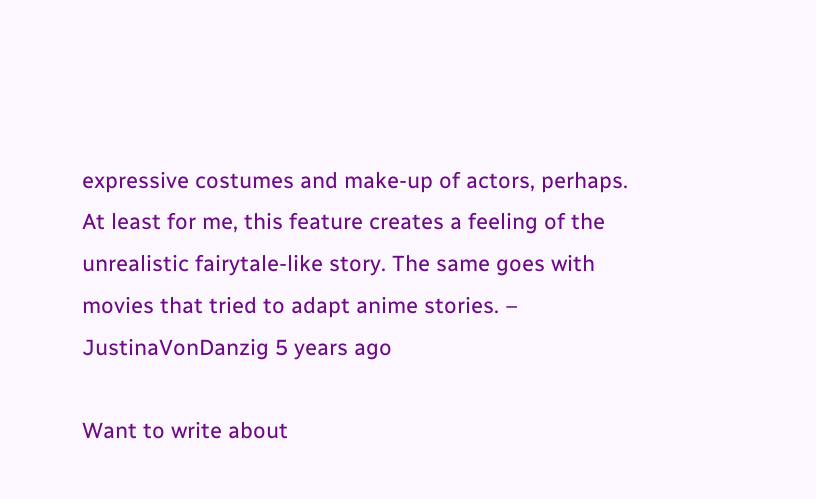expressive costumes and make-up of actors, perhaps. At least for me, this feature creates a feeling of the unrealistic fairytale-like story. The same goes with movies that tried to adapt anime stories. – JustinaVonDanzig 5 years ago

Want to write about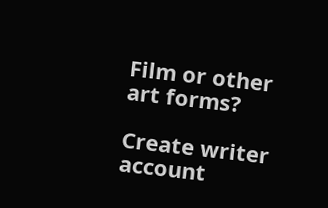Film or other art forms?

Create writer account